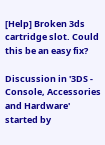[Help] Broken 3ds cartridge slot. Could this be an easy fix?

Discussion in '3DS - Console, Accessories and Hardware' started by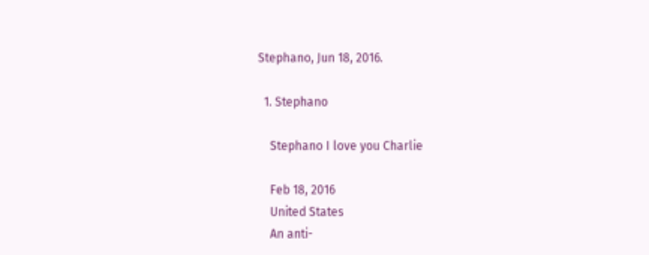Stephano, Jun 18, 2016.

  1. Stephano

    Stephano I love you Charlie

    Feb 18, 2016
    United States
    An anti-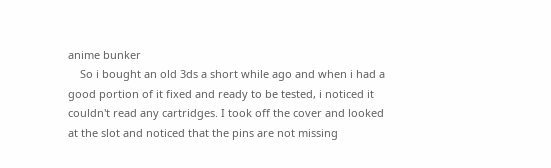anime bunker
    So i bought an old 3ds a short while ago and when i had a good portion of it fixed and ready to be tested, i noticed it couldn't read any cartridges. I took off the cover and looked at the slot and noticed that the pins are not missing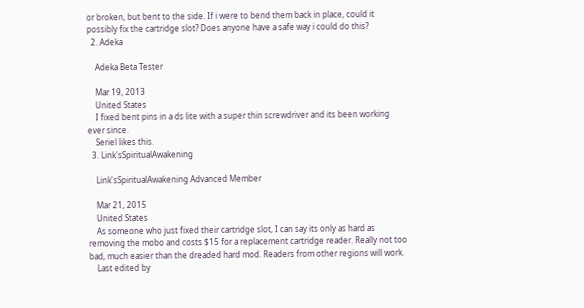or broken, but bent to the side. If i were to bend them back in place, could it possibly fix the cartridge slot? Does anyone have a safe way i could do this?
  2. Adeka

    Adeka Beta Tester

    Mar 19, 2013
    United States
    I fixed bent pins in a ds lite with a super thin screwdriver and its been working ever since.
    Seriel likes this.
  3. Link'sSpiritualAwakening

    Link'sSpiritualAwakening Advanced Member

    Mar 21, 2015
    United States
    As someone who just fixed their cartridge slot, I can say its only as hard as removing the mobo and costs $15 for a replacement cartridge reader. Really not too bad, much easier than the dreaded hard mod. Readers from other regions will work.
    Last edited by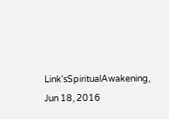Link'sSpiritualAwakening, Jun 18, 2016